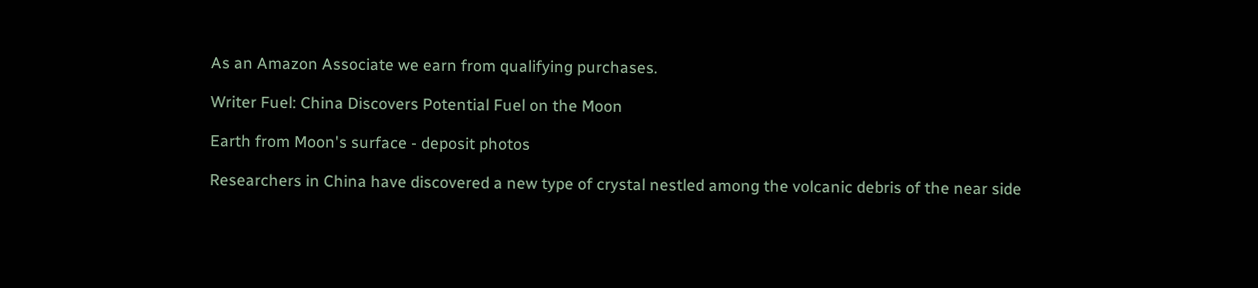As an Amazon Associate we earn from qualifying purchases.

Writer Fuel: China Discovers Potential Fuel on the Moon

Earth from Moon's surface - deposit photos

Researchers in China have discovered a new type of crystal nestled among the volcanic debris of the near side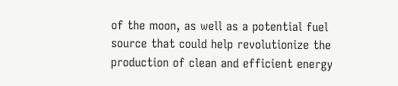of the moon, as well as a potential fuel source that could help revolutionize the production of clean and efficient energy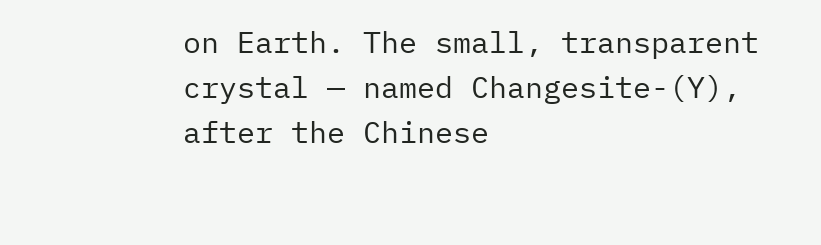on Earth. The small, transparent crystal — named Changesite-(Y), after the Chinese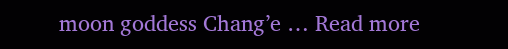moon goddess Chang’e … Read more